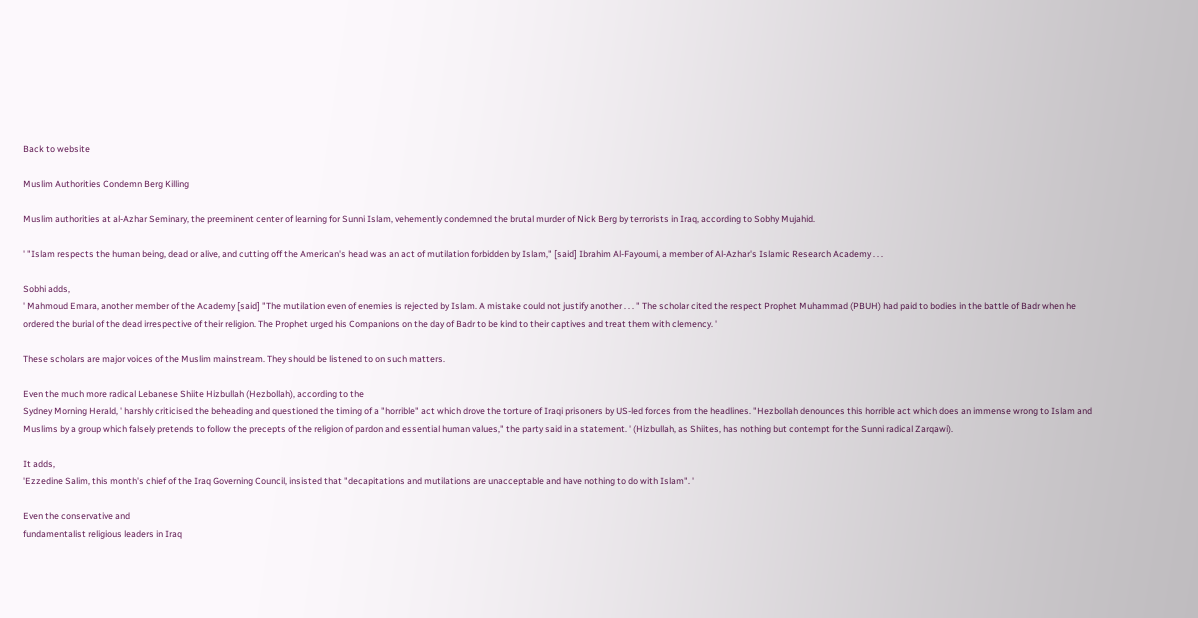Back to website

Muslim Authorities Condemn Berg Killing

Muslim authorities at al-Azhar Seminary, the preeminent center of learning for Sunni Islam, vehemently condemned the brutal murder of Nick Berg by terrorists in Iraq, according to Sobhy Mujahid.

' "Islam respects the human being, dead or alive, and cutting off the American's head was an act of mutilation forbidden by Islam," [said] Ibrahim Al-Fayoumi, a member of Al-Azhar's Islamic Research Academy . . .

Sobhi adds,
' Mahmoud Emara, another member of the Academy [said] "The mutilation even of enemies is rejected by Islam. A mistake could not justify another . . . " The scholar cited the respect Prophet Muhammad (PBUH) had paid to bodies in the battle of Badr when he ordered the burial of the dead irrespective of their religion. The Prophet urged his Companions on the day of Badr to be kind to their captives and treat them with clemency. '

These scholars are major voices of the Muslim mainstream. They should be listened to on such matters.

Even the much more radical Lebanese Shiite Hizbullah (Hezbollah), according to the
Sydney Morning Herald, ' harshly criticised the beheading and questioned the timing of a "horrible" act which drove the torture of Iraqi prisoners by US-led forces from the headlines. "Hezbollah denounces this horrible act which does an immense wrong to Islam and Muslims by a group which falsely pretends to follow the precepts of the religion of pardon and essential human values," the party said in a statement. ' (Hizbullah, as Shiites, has nothing but contempt for the Sunni radical Zarqawi).

It adds,
'Ezzedine Salim, this month's chief of the Iraq Governing Council, insisted that "decapitations and mutilations are unacceptable and have nothing to do with Islam". '

Even the conservative and
fundamentalist religious leaders in Iraq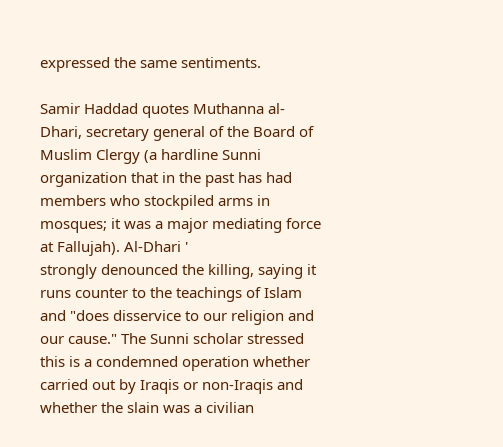expressed the same sentiments.

Samir Haddad quotes Muthanna al-Dhari, secretary general of the Board of Muslim Clergy (a hardline Sunni organization that in the past has had members who stockpiled arms in mosques; it was a major mediating force at Fallujah). Al-Dhari '
strongly denounced the killing, saying it runs counter to the teachings of Islam and "does disservice to our religion and our cause." The Sunni scholar stressed this is a condemned operation whether carried out by Iraqis or non-Iraqis and whether the slain was a civilian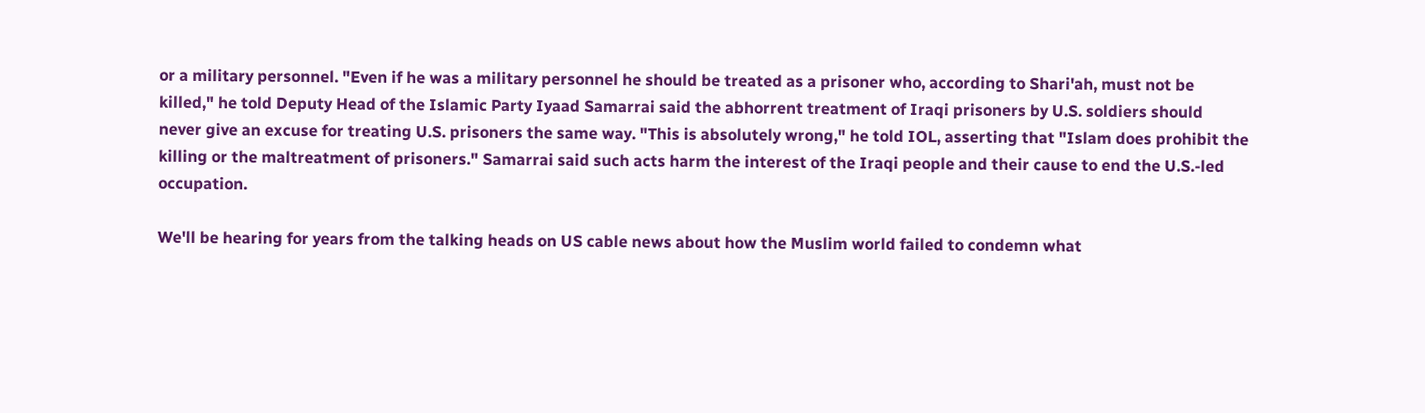or a military personnel. "Even if he was a military personnel he should be treated as a prisoner who, according to Shari'ah, must not be killed," he told Deputy Head of the Islamic Party Iyaad Samarrai said the abhorrent treatment of Iraqi prisoners by U.S. soldiers should never give an excuse for treating U.S. prisoners the same way. "This is absolutely wrong," he told IOL, asserting that "Islam does prohibit the killing or the maltreatment of prisoners." Samarrai said such acts harm the interest of the Iraqi people and their cause to end the U.S.-led occupation.

We'll be hearing for years from the talking heads on US cable news about how the Muslim world failed to condemn what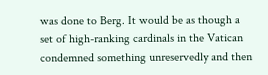was done to Berg. It would be as though a set of high-ranking cardinals in the Vatican condemned something unreservedly and then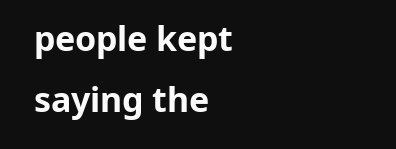people kept saying the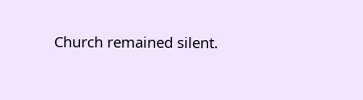Church remained silent.